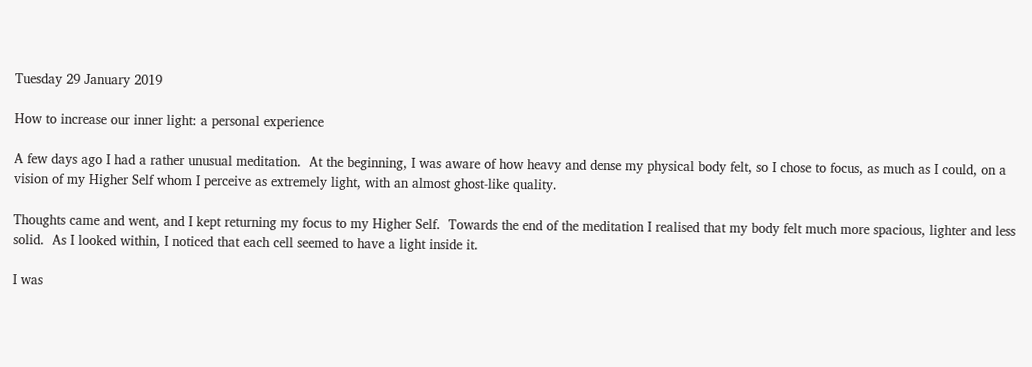Tuesday 29 January 2019

How to increase our inner light: a personal experience

A few days ago I had a rather unusual meditation.  At the beginning, I was aware of how heavy and dense my physical body felt, so I chose to focus, as much as I could, on a vision of my Higher Self whom I perceive as extremely light, with an almost ghost-like quality.

Thoughts came and went, and I kept returning my focus to my Higher Self.  Towards the end of the meditation I realised that my body felt much more spacious, lighter and less solid.  As I looked within, I noticed that each cell seemed to have a light inside it.

I was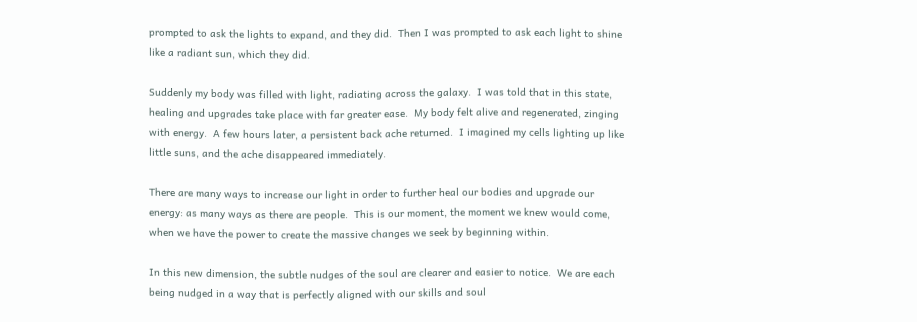prompted to ask the lights to expand, and they did.  Then I was prompted to ask each light to shine like a radiant sun, which they did.

Suddenly my body was filled with light, radiating across the galaxy.  I was told that in this state, healing and upgrades take place with far greater ease.  My body felt alive and regenerated, zinging with energy.  A few hours later, a persistent back ache returned.  I imagined my cells lighting up like little suns, and the ache disappeared immediately.

There are many ways to increase our light in order to further heal our bodies and upgrade our energy: as many ways as there are people.  This is our moment, the moment we knew would come, when we have the power to create the massive changes we seek by beginning within.

In this new dimension, the subtle nudges of the soul are clearer and easier to notice.  We are each being nudged in a way that is perfectly aligned with our skills and soul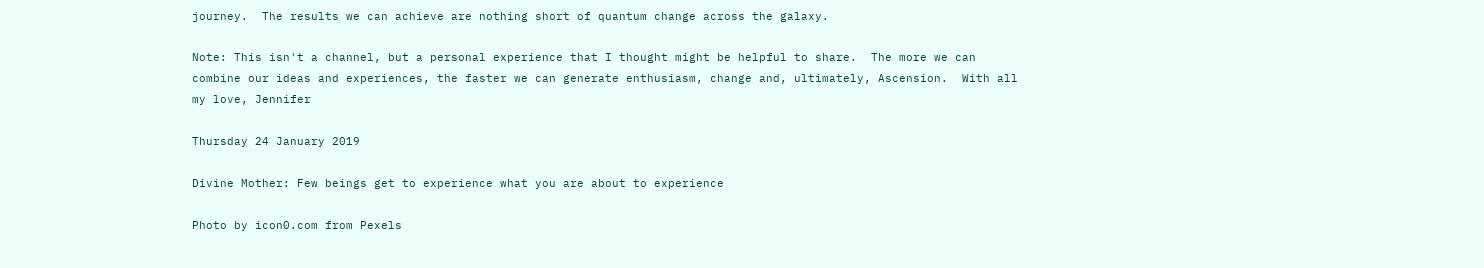journey.  The results we can achieve are nothing short of quantum change across the galaxy.

Note: This isn't a channel, but a personal experience that I thought might be helpful to share.  The more we can combine our ideas and experiences, the faster we can generate enthusiasm, change and, ultimately, Ascension.  With all my love, Jennifer

Thursday 24 January 2019

Divine Mother: Few beings get to experience what you are about to experience

Photo by icon0.com from Pexels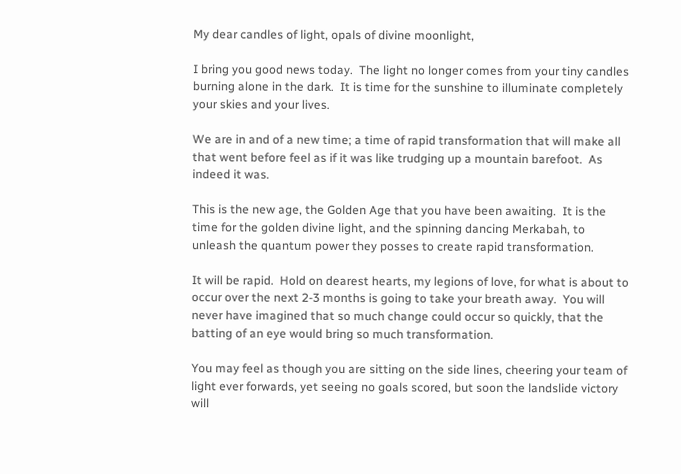My dear candles of light, opals of divine moonlight,

I bring you good news today.  The light no longer comes from your tiny candles burning alone in the dark.  It is time for the sunshine to illuminate completely your skies and your lives.

We are in and of a new time; a time of rapid transformation that will make all that went before feel as if it was like trudging up a mountain barefoot.  As indeed it was.

This is the new age, the Golden Age that you have been awaiting.  It is the time for the golden divine light, and the spinning dancing Merkabah, to unleash the quantum power they posses to create rapid transformation.

It will be rapid.  Hold on dearest hearts, my legions of love, for what is about to occur over the next 2-3 months is going to take your breath away.  You will never have imagined that so much change could occur so quickly, that the batting of an eye would bring so much transformation.

You may feel as though you are sitting on the side lines, cheering your team of light ever forwards, yet seeing no goals scored, but soon the landslide victory will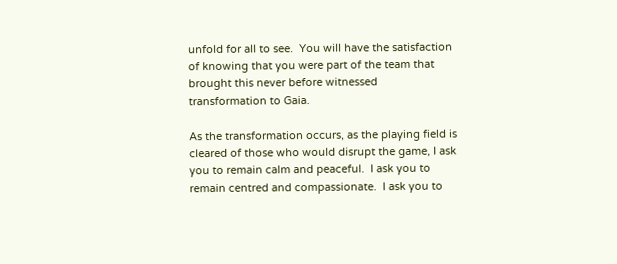unfold for all to see.  You will have the satisfaction of knowing that you were part of the team that brought this never before witnessed transformation to Gaia.

As the transformation occurs, as the playing field is cleared of those who would disrupt the game, I ask you to remain calm and peaceful.  I ask you to remain centred and compassionate.  I ask you to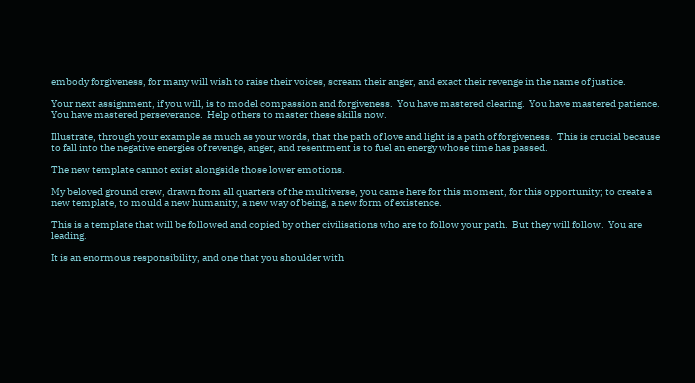embody forgiveness, for many will wish to raise their voices, scream their anger, and exact their revenge in the name of justice.

Your next assignment, if you will, is to model compassion and forgiveness.  You have mastered clearing.  You have mastered patience.  You have mastered perseverance.  Help others to master these skills now.

Illustrate, through your example as much as your words, that the path of love and light is a path of forgiveness.  This is crucial because to fall into the negative energies of revenge, anger, and resentment is to fuel an energy whose time has passed.

The new template cannot exist alongside those lower emotions.

My beloved ground crew, drawn from all quarters of the multiverse, you came here for this moment, for this opportunity; to create a new template, to mould a new humanity, a new way of being, a new form of existence.

This is a template that will be followed and copied by other civilisations who are to follow your path.  But they will follow.  You are leading.

It is an enormous responsibility, and one that you shoulder with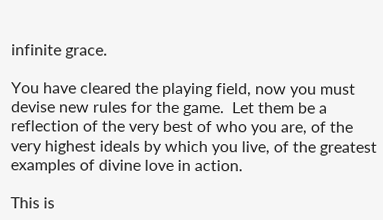infinite grace.

You have cleared the playing field, now you must devise new rules for the game.  Let them be a reflection of the very best of who you are, of the very highest ideals by which you live, of the greatest examples of divine love in action.

This is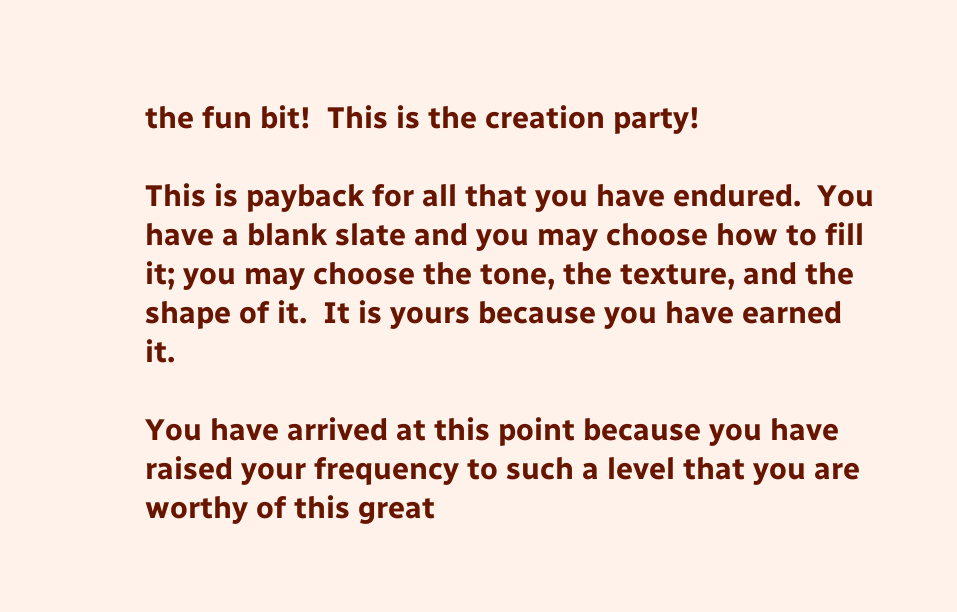the fun bit!  This is the creation party!

This is payback for all that you have endured.  You have a blank slate and you may choose how to fill it; you may choose the tone, the texture, and the shape of it.  It is yours because you have earned it.

You have arrived at this point because you have raised your frequency to such a level that you are worthy of this great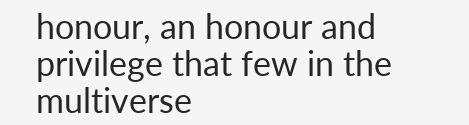honour, an honour and privilege that few in the multiverse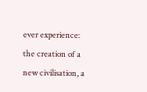ever experience: the creation of a new civilisation, a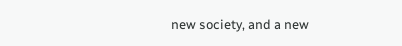new society, and a new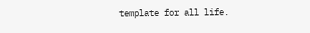template for all life.